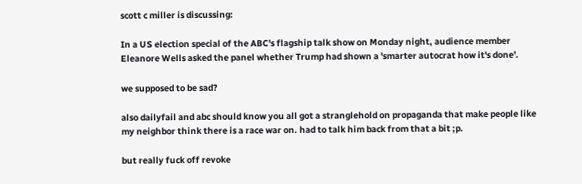scott c miller is discussing:

In a US election special of the ABC's flagship talk show on Monday night, audience member Eleanore Wells asked the panel whether Trump had shown a 'smarter autocrat how it's done'.

we supposed to be sad?

also dailyfail and abc should know you all got a stranglehold on propaganda that make people like my neighbor think there is a race war on. had to talk him back from that a bit ;p.

but really fuck off revoke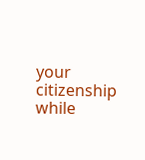your citizenship while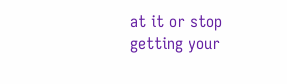at it or stop getting your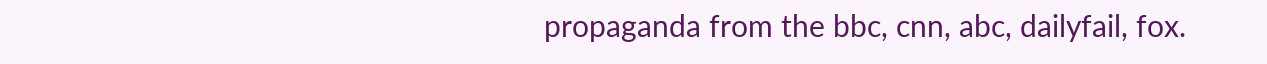propaganda from the bbc, cnn, abc, dailyfail, fox.